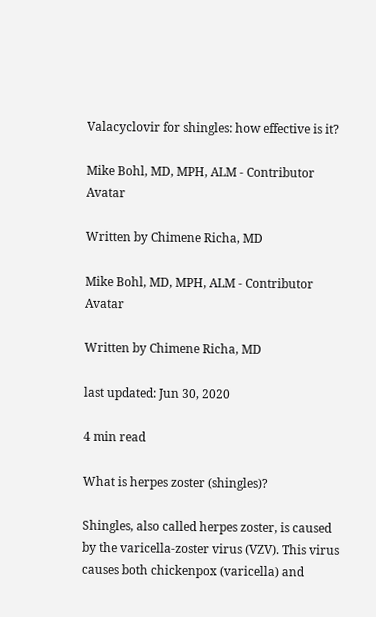Valacyclovir for shingles: how effective is it?

Mike Bohl, MD, MPH, ALM - Contributor Avatar

Written by Chimene Richa, MD

Mike Bohl, MD, MPH, ALM - Contributor Avatar

Written by Chimene Richa, MD

last updated: Jun 30, 2020

4 min read

What is herpes zoster (shingles)?

Shingles, also called herpes zoster, is caused by the varicella-zoster virus (VZV). This virus causes both chickenpox (varicella) and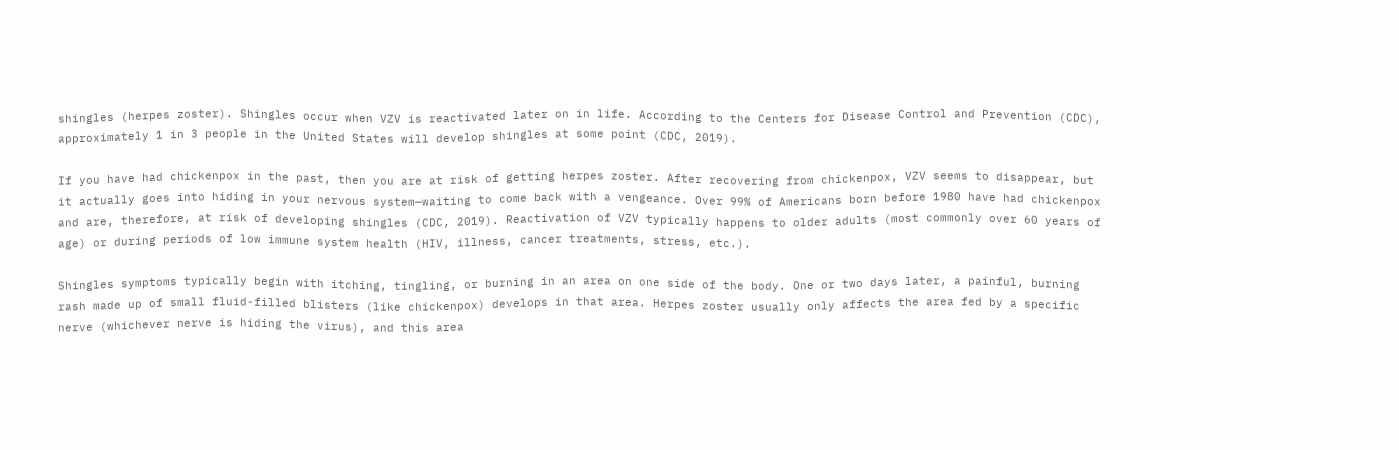shingles (herpes zoster). Shingles occur when VZV is reactivated later on in life. According to the Centers for Disease Control and Prevention (CDC), approximately 1 in 3 people in the United States will develop shingles at some point (CDC, 2019).

If you have had chickenpox in the past, then you are at risk of getting herpes zoster. After recovering from chickenpox, VZV seems to disappear, but it actually goes into hiding in your nervous system—waiting to come back with a vengeance. Over 99% of Americans born before 1980 have had chickenpox and are, therefore, at risk of developing shingles (CDC, 2019). Reactivation of VZV typically happens to older adults (most commonly over 60 years of age) or during periods of low immune system health (HIV, illness, cancer treatments, stress, etc.).

Shingles symptoms typically begin with itching, tingling, or burning in an area on one side of the body. One or two days later, a painful, burning rash made up of small fluid-filled blisters (like chickenpox) develops in that area. Herpes zoster usually only affects the area fed by a specific nerve (whichever nerve is hiding the virus), and this area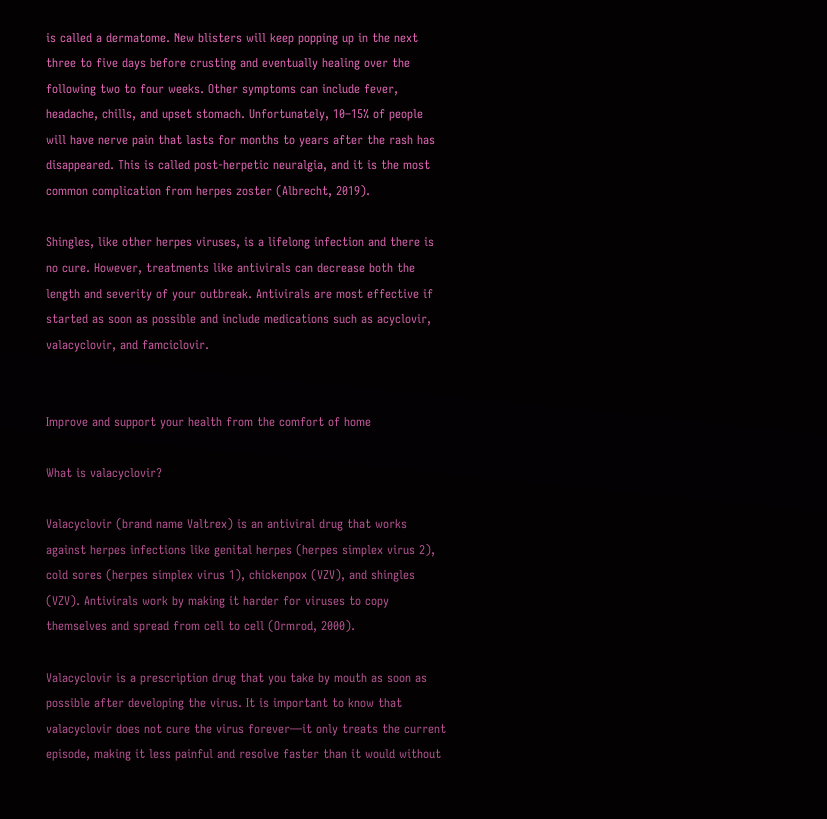is called a dermatome. New blisters will keep popping up in the next three to five days before crusting and eventually healing over the following two to four weeks. Other symptoms can include fever, headache, chills, and upset stomach. Unfortunately, 10–15% of people will have nerve pain that lasts for months to years after the rash has disappeared. This is called post-herpetic neuralgia, and it is the most common complication from herpes zoster (Albrecht, 2019).

Shingles, like other herpes viruses, is a lifelong infection and there is no cure. However, treatments like antivirals can decrease both the length and severity of your outbreak. Antivirals are most effective if started as soon as possible and include medications such as acyclovir, valacyclovir, and famciclovir.


Improve and support your health from the comfort of home

What is valacyclovir?

Valacyclovir (brand name Valtrex) is an antiviral drug that works against herpes infections like genital herpes (herpes simplex virus 2), cold sores (herpes simplex virus 1), chickenpox (VZV), and shingles (VZV). Antivirals work by making it harder for viruses to copy themselves and spread from cell to cell (Ormrod, 2000).

Valacyclovir is a prescription drug that you take by mouth as soon as possible after developing the virus. It is important to know that valacyclovir does not cure the virus forever—it only treats the current episode, making it less painful and resolve faster than it would without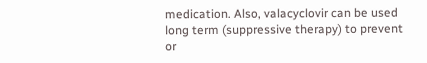medication. Also, valacyclovir can be used long term (suppressive therapy) to prevent or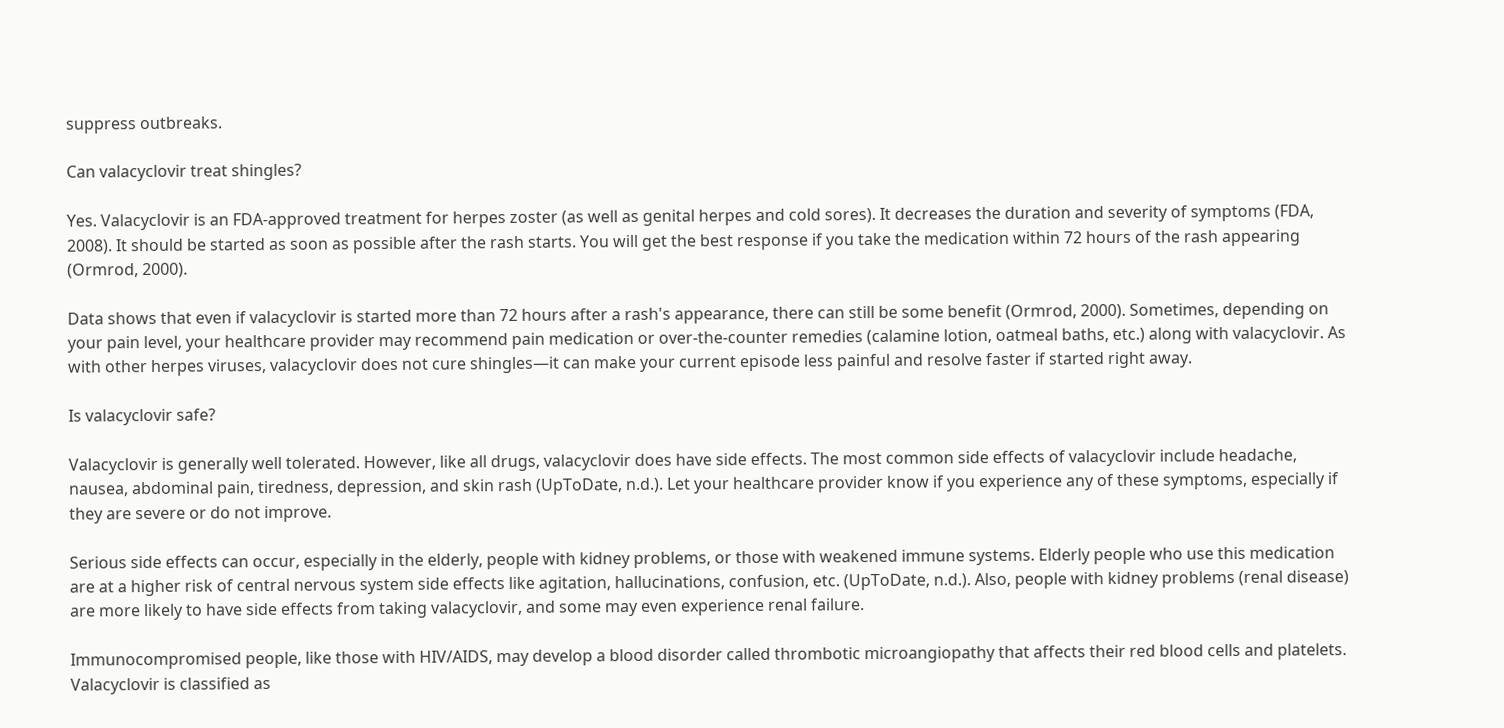suppress outbreaks.

Can valacyclovir treat shingles?

Yes. Valacyclovir is an FDA-approved treatment for herpes zoster (as well as genital herpes and cold sores). It decreases the duration and severity of symptoms (FDA, 2008). It should be started as soon as possible after the rash starts. You will get the best response if you take the medication within 72 hours of the rash appearing (Ormrod, 2000).

Data shows that even if valacyclovir is started more than 72 hours after a rash's appearance, there can still be some benefit (Ormrod, 2000). Sometimes, depending on your pain level, your healthcare provider may recommend pain medication or over-the-counter remedies (calamine lotion, oatmeal baths, etc.) along with valacyclovir. As with other herpes viruses, valacyclovir does not cure shingles—it can make your current episode less painful and resolve faster if started right away.

Is valacyclovir safe?

Valacyclovir is generally well tolerated. However, like all drugs, valacyclovir does have side effects. The most common side effects of valacyclovir include headache, nausea, abdominal pain, tiredness, depression, and skin rash (UpToDate, n.d.). Let your healthcare provider know if you experience any of these symptoms, especially if they are severe or do not improve.

Serious side effects can occur, especially in the elderly, people with kidney problems, or those with weakened immune systems. Elderly people who use this medication are at a higher risk of central nervous system side effects like agitation, hallucinations, confusion, etc. (UpToDate, n.d.). Also, people with kidney problems (renal disease) are more likely to have side effects from taking valacyclovir, and some may even experience renal failure.

Immunocompromised people, like those with HIV/AIDS, may develop a blood disorder called thrombotic microangiopathy that affects their red blood cells and platelets. Valacyclovir is classified as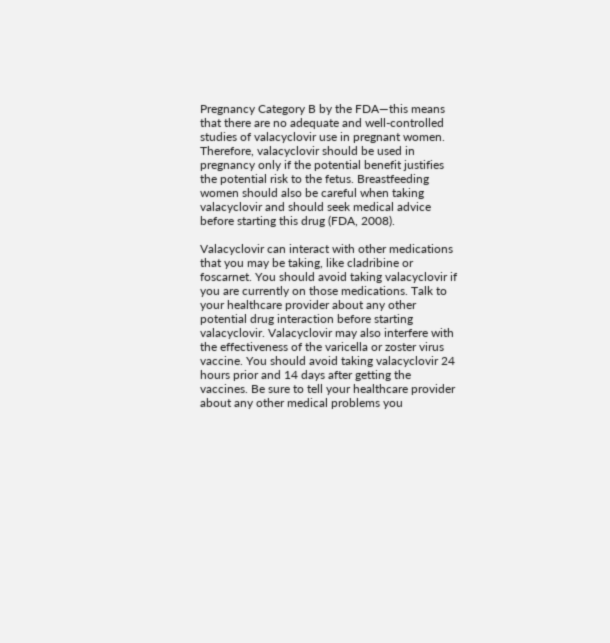Pregnancy Category B by the FDA—this means that there are no adequate and well-controlled studies of valacyclovir use in pregnant women. Therefore, valacyclovir should be used in pregnancy only if the potential benefit justifies the potential risk to the fetus. Breastfeeding women should also be careful when taking valacyclovir and should seek medical advice before starting this drug (FDA, 2008).

Valacyclovir can interact with other medications that you may be taking, like cladribine or foscarnet. You should avoid taking valacyclovir if you are currently on those medications. Talk to your healthcare provider about any other potential drug interaction before starting valacyclovir. Valacyclovir may also interfere with the effectiveness of the varicella or zoster virus vaccine. You should avoid taking valacyclovir 24 hours prior and 14 days after getting the vaccines. Be sure to tell your healthcare provider about any other medical problems you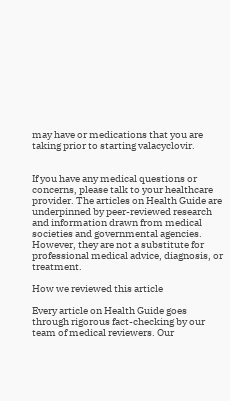may have or medications that you are taking prior to starting valacyclovir.


If you have any medical questions or concerns, please talk to your healthcare provider. The articles on Health Guide are underpinned by peer-reviewed research and information drawn from medical societies and governmental agencies. However, they are not a substitute for professional medical advice, diagnosis, or treatment.

How we reviewed this article

Every article on Health Guide goes through rigorous fact-checking by our team of medical reviewers. Our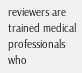reviewers are trained medical professionals who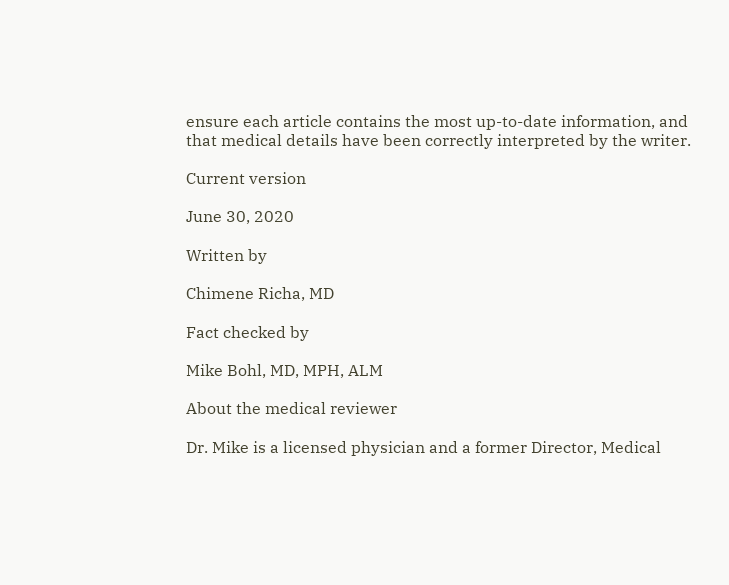ensure each article contains the most up-to-date information, and that medical details have been correctly interpreted by the writer.

Current version

June 30, 2020

Written by

Chimene Richa, MD

Fact checked by

Mike Bohl, MD, MPH, ALM

About the medical reviewer

Dr. Mike is a licensed physician and a former Director, Medical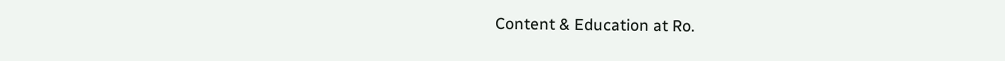Content & Education at Ro.